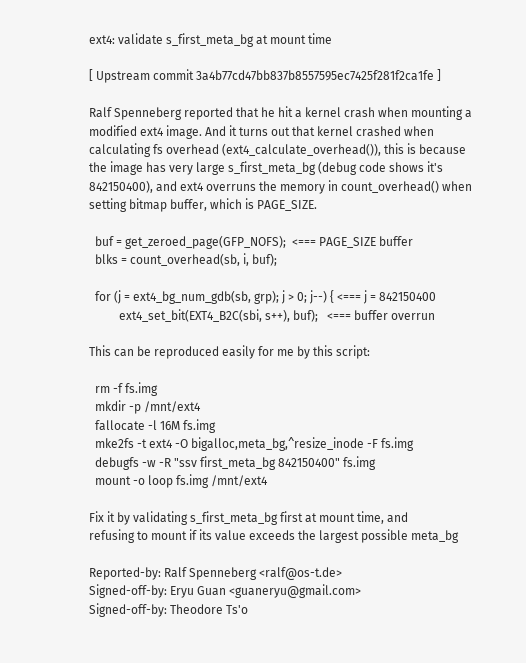ext4: validate s_first_meta_bg at mount time

[ Upstream commit 3a4b77cd47bb837b8557595ec7425f281f2ca1fe ]

Ralf Spenneberg reported that he hit a kernel crash when mounting a
modified ext4 image. And it turns out that kernel crashed when
calculating fs overhead (ext4_calculate_overhead()), this is because
the image has very large s_first_meta_bg (debug code shows it's
842150400), and ext4 overruns the memory in count_overhead() when
setting bitmap buffer, which is PAGE_SIZE.

  buf = get_zeroed_page(GFP_NOFS);  <=== PAGE_SIZE buffer
  blks = count_overhead(sb, i, buf);

  for (j = ext4_bg_num_gdb(sb, grp); j > 0; j--) { <=== j = 842150400
          ext4_set_bit(EXT4_B2C(sbi, s++), buf);   <=== buffer overrun

This can be reproduced easily for me by this script:

  rm -f fs.img
  mkdir -p /mnt/ext4
  fallocate -l 16M fs.img
  mke2fs -t ext4 -O bigalloc,meta_bg,^resize_inode -F fs.img
  debugfs -w -R "ssv first_meta_bg 842150400" fs.img
  mount -o loop fs.img /mnt/ext4

Fix it by validating s_first_meta_bg first at mount time, and
refusing to mount if its value exceeds the largest possible meta_bg

Reported-by: Ralf Spenneberg <ralf@os-t.de>
Signed-off-by: Eryu Guan <guaneryu@gmail.com>
Signed-off-by: Theodore Ts'o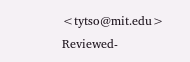<tytso@mit.edu>
Reviewed-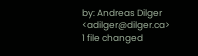by: Andreas Dilger <adilger@dilger.ca>
1 file changed